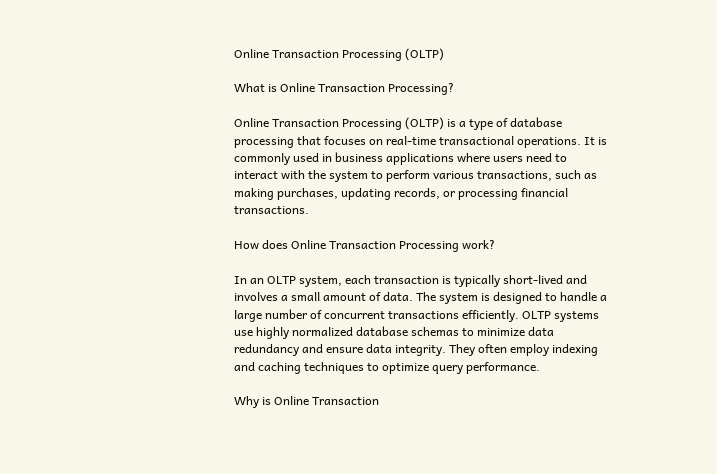Online Transaction Processing (OLTP)

What is Online Transaction Processing?

Online Transaction Processing (OLTP) is a type of database processing that focuses on real-time transactional operations. It is commonly used in business applications where users need to interact with the system to perform various transactions, such as making purchases, updating records, or processing financial transactions.

How does Online Transaction Processing work?

In an OLTP system, each transaction is typically short-lived and involves a small amount of data. The system is designed to handle a large number of concurrent transactions efficiently. OLTP systems use highly normalized database schemas to minimize data redundancy and ensure data integrity. They often employ indexing and caching techniques to optimize query performance.

Why is Online Transaction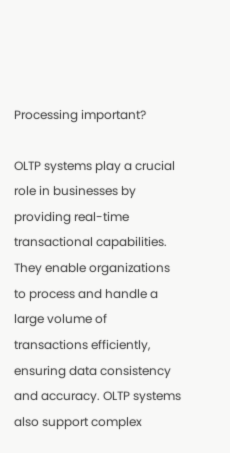Processing important?

OLTP systems play a crucial role in businesses by providing real-time transactional capabilities. They enable organizations to process and handle a large volume of transactions efficiently, ensuring data consistency and accuracy. OLTP systems also support complex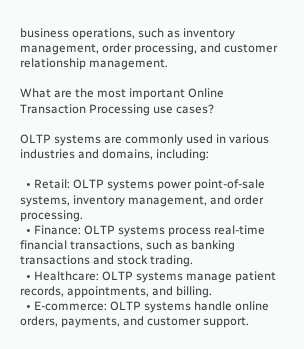business operations, such as inventory management, order processing, and customer relationship management.

What are the most important Online Transaction Processing use cases?

OLTP systems are commonly used in various industries and domains, including:

  • Retail: OLTP systems power point-of-sale systems, inventory management, and order processing.
  • Finance: OLTP systems process real-time financial transactions, such as banking transactions and stock trading.
  • Healthcare: OLTP systems manage patient records, appointments, and billing.
  • E-commerce: OLTP systems handle online orders, payments, and customer support.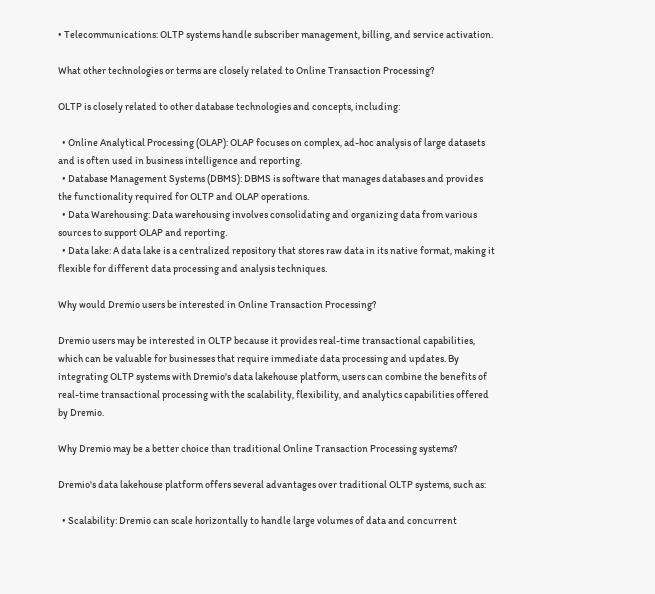• Telecommunications: OLTP systems handle subscriber management, billing, and service activation.

What other technologies or terms are closely related to Online Transaction Processing?

OLTP is closely related to other database technologies and concepts, including:

  • Online Analytical Processing (OLAP): OLAP focuses on complex, ad-hoc analysis of large datasets and is often used in business intelligence and reporting.
  • Database Management Systems (DBMS): DBMS is software that manages databases and provides the functionality required for OLTP and OLAP operations.
  • Data Warehousing: Data warehousing involves consolidating and organizing data from various sources to support OLAP and reporting.
  • Data lake: A data lake is a centralized repository that stores raw data in its native format, making it flexible for different data processing and analysis techniques.

Why would Dremio users be interested in Online Transaction Processing?

Dremio users may be interested in OLTP because it provides real-time transactional capabilities, which can be valuable for businesses that require immediate data processing and updates. By integrating OLTP systems with Dremio's data lakehouse platform, users can combine the benefits of real-time transactional processing with the scalability, flexibility, and analytics capabilities offered by Dremio.

Why Dremio may be a better choice than traditional Online Transaction Processing systems?

Dremio's data lakehouse platform offers several advantages over traditional OLTP systems, such as:

  • Scalability: Dremio can scale horizontally to handle large volumes of data and concurrent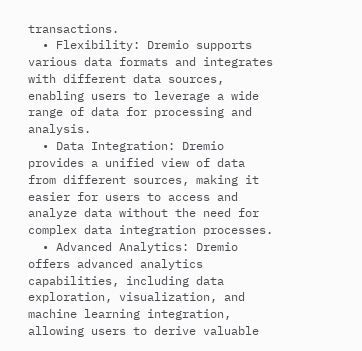transactions.
  • Flexibility: Dremio supports various data formats and integrates with different data sources, enabling users to leverage a wide range of data for processing and analysis.
  • Data Integration: Dremio provides a unified view of data from different sources, making it easier for users to access and analyze data without the need for complex data integration processes.
  • Advanced Analytics: Dremio offers advanced analytics capabilities, including data exploration, visualization, and machine learning integration, allowing users to derive valuable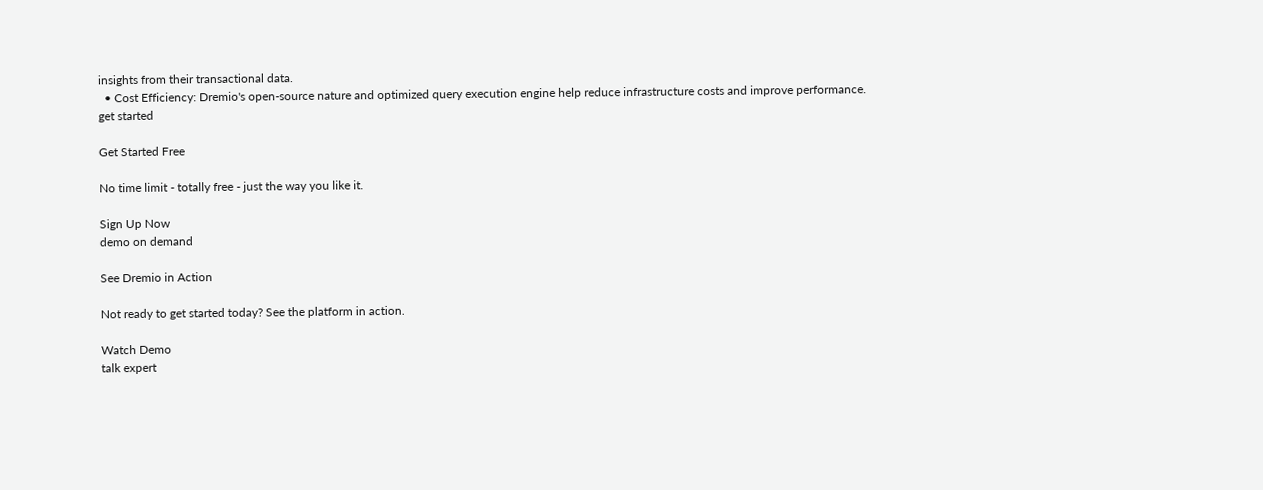insights from their transactional data.
  • Cost Efficiency: Dremio's open-source nature and optimized query execution engine help reduce infrastructure costs and improve performance.
get started

Get Started Free

No time limit - totally free - just the way you like it.

Sign Up Now
demo on demand

See Dremio in Action

Not ready to get started today? See the platform in action.

Watch Demo
talk expert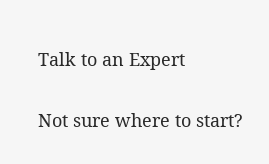Talk to an Expert

Not sure where to start?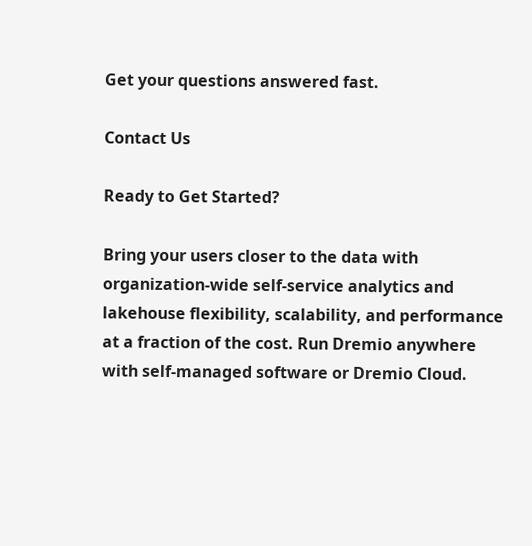Get your questions answered fast.

Contact Us

Ready to Get Started?

Bring your users closer to the data with organization-wide self-service analytics and lakehouse flexibility, scalability, and performance at a fraction of the cost. Run Dremio anywhere with self-managed software or Dremio Cloud.